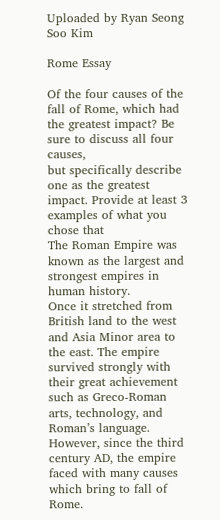Uploaded by Ryan Seong Soo Kim

Rome Essay

Of the four causes of the fall of Rome, which had the greatest impact? Be sure to discuss all four causes,
but specifically describe one as the greatest impact. Provide at least 3 examples of what you chose that
The Roman Empire was known as the largest and strongest empires in human history.
Once it stretched from British land to the west and Asia Minor area to the east. The empire
survived strongly with their great achievement such as Greco-Roman arts, technology, and
Roman’s language. However, since the third century AD, the empire faced with many causes
which bring to fall of Rome.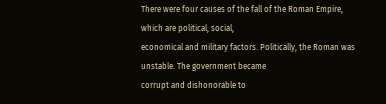There were four causes of the fall of the Roman Empire, which are political, social,
economical and military factors. Politically, the Roman was unstable. The government became
corrupt and dishonorable to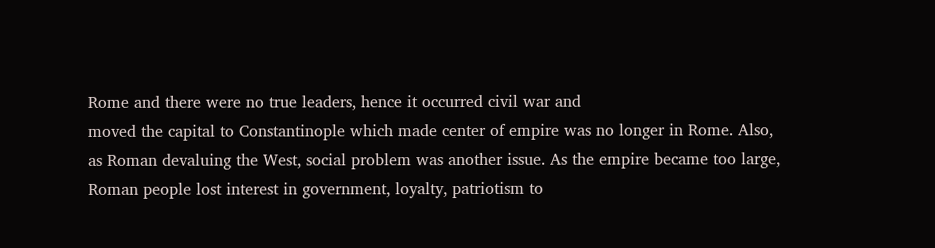Rome and there were no true leaders, hence it occurred civil war and
moved the capital to Constantinople which made center of empire was no longer in Rome. Also,
as Roman devaluing the West, social problem was another issue. As the empire became too large,
Roman people lost interest in government, loyalty, patriotism to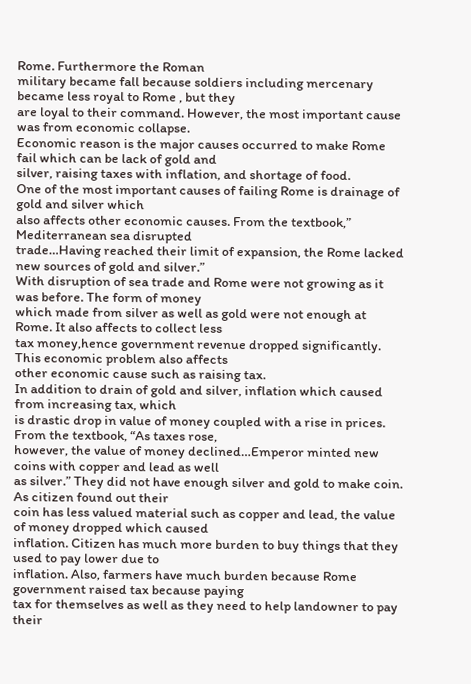Rome. Furthermore the Roman
military became fall because soldiers including mercenary became less royal to Rome , but they
are loyal to their command. However, the most important cause was from economic collapse.
Economic reason is the major causes occurred to make Rome fail which can be lack of gold and
silver, raising taxes with inflation, and shortage of food.
One of the most important causes of failing Rome is drainage of gold and silver which
also affects other economic causes. From the textbook,” Mediterranean sea disrupted
trade…Having reached their limit of expansion, the Rome lacked new sources of gold and silver.”
With disruption of sea trade and Rome were not growing as it was before. The form of money
which made from silver as well as gold were not enough at Rome. It also affects to collect less
tax money,hence government revenue dropped significantly. This economic problem also affects
other economic cause such as raising tax.
In addition to drain of gold and silver, inflation which caused from increasing tax, which
is drastic drop in value of money coupled with a rise in prices. From the textbook, “As taxes rose,
however, the value of money declined…Emperor minted new coins with copper and lead as well
as silver.” They did not have enough silver and gold to make coin. As citizen found out their
coin has less valued material such as copper and lead, the value of money dropped which caused
inflation. Citizen has much more burden to buy things that they used to pay lower due to
inflation. Also, farmers have much burden because Rome government raised tax because paying
tax for themselves as well as they need to help landowner to pay their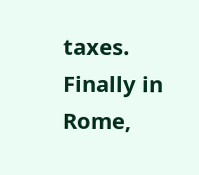taxes.
Finally in Rome,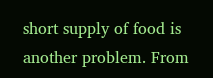short supply of food is another problem. From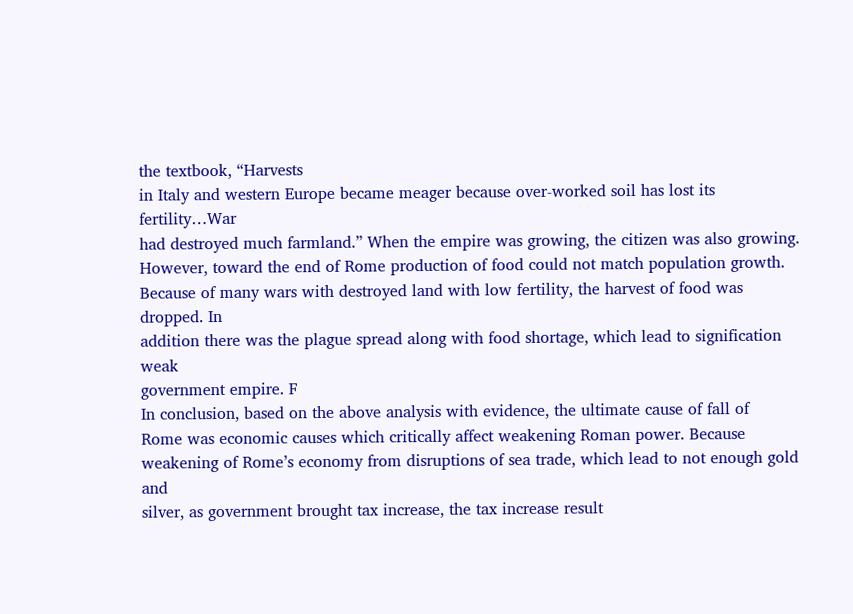the textbook, “Harvests
in Italy and western Europe became meager because over-worked soil has lost its fertility…War
had destroyed much farmland.” When the empire was growing, the citizen was also growing.
However, toward the end of Rome production of food could not match population growth.
Because of many wars with destroyed land with low fertility, the harvest of food was dropped. In
addition there was the plague spread along with food shortage, which lead to signification weak
government empire. F
In conclusion, based on the above analysis with evidence, the ultimate cause of fall of
Rome was economic causes which critically affect weakening Roman power. Because
weakening of Rome’s economy from disruptions of sea trade, which lead to not enough gold and
silver, as government brought tax increase, the tax increase result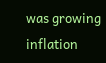was growing inflation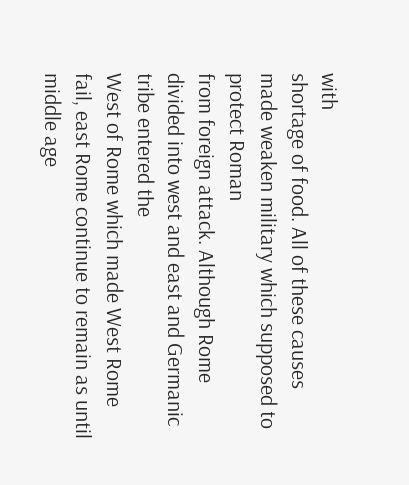with
shortage of food. All of these causes made weaken military which supposed to protect Roman
from foreign attack. Although Rome divided into west and east and Germanic tribe entered the
West of Rome which made West Rome fail, east Rome continue to remain as until middle age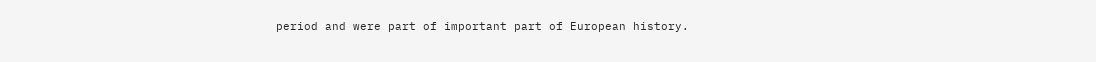period and were part of important part of European history.